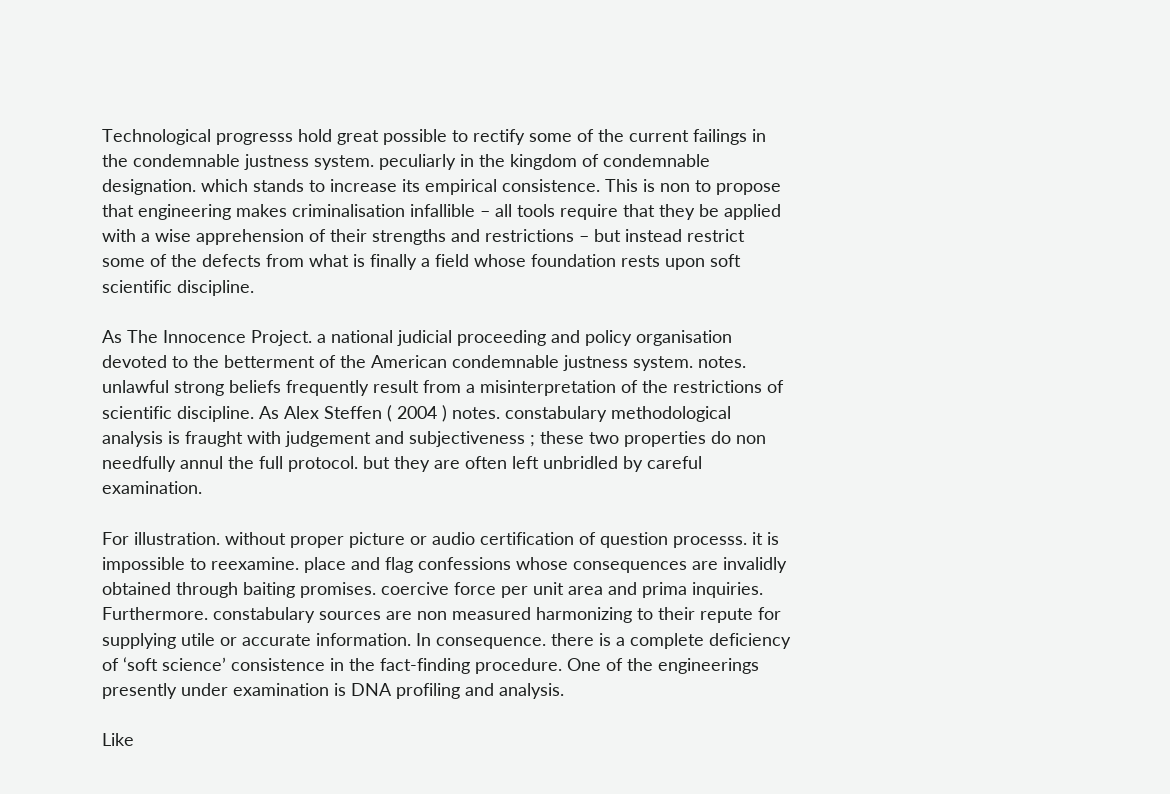Technological progresss hold great possible to rectify some of the current failings in the condemnable justness system. peculiarly in the kingdom of condemnable designation. which stands to increase its empirical consistence. This is non to propose that engineering makes criminalisation infallible – all tools require that they be applied with a wise apprehension of their strengths and restrictions – but instead restrict some of the defects from what is finally a field whose foundation rests upon soft scientific discipline.

As The Innocence Project. a national judicial proceeding and policy organisation devoted to the betterment of the American condemnable justness system. notes. unlawful strong beliefs frequently result from a misinterpretation of the restrictions of scientific discipline. As Alex Steffen ( 2004 ) notes. constabulary methodological analysis is fraught with judgement and subjectiveness ; these two properties do non needfully annul the full protocol. but they are often left unbridled by careful examination.

For illustration. without proper picture or audio certification of question processs. it is impossible to reexamine. place and flag confessions whose consequences are invalidly obtained through baiting promises. coercive force per unit area and prima inquiries. Furthermore. constabulary sources are non measured harmonizing to their repute for supplying utile or accurate information. In consequence. there is a complete deficiency of ‘soft science’ consistence in the fact-finding procedure. One of the engineerings presently under examination is DNA profiling and analysis.

Like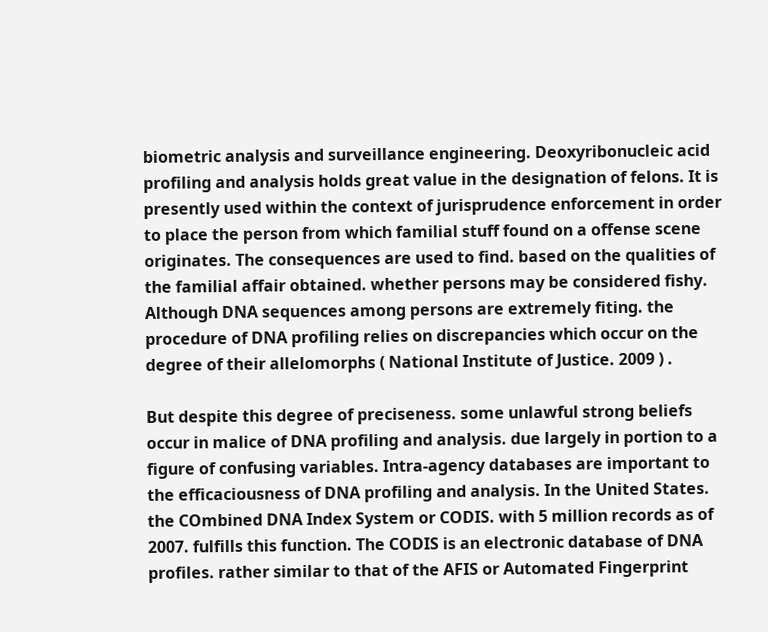biometric analysis and surveillance engineering. Deoxyribonucleic acid profiling and analysis holds great value in the designation of felons. It is presently used within the context of jurisprudence enforcement in order to place the person from which familial stuff found on a offense scene originates. The consequences are used to find. based on the qualities of the familial affair obtained. whether persons may be considered fishy. Although DNA sequences among persons are extremely fiting. the procedure of DNA profiling relies on discrepancies which occur on the degree of their allelomorphs ( National Institute of Justice. 2009 ) .

But despite this degree of preciseness. some unlawful strong beliefs occur in malice of DNA profiling and analysis. due largely in portion to a figure of confusing variables. Intra-agency databases are important to the efficaciousness of DNA profiling and analysis. In the United States. the COmbined DNA Index System or CODIS. with 5 million records as of 2007. fulfills this function. The CODIS is an electronic database of DNA profiles. rather similar to that of the AFIS or Automated Fingerprint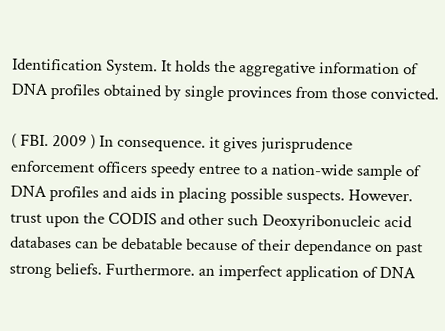Identification System. It holds the aggregative information of DNA profiles obtained by single provinces from those convicted.

( FBI. 2009 ) In consequence. it gives jurisprudence enforcement officers speedy entree to a nation-wide sample of DNA profiles and aids in placing possible suspects. However. trust upon the CODIS and other such Deoxyribonucleic acid databases can be debatable because of their dependance on past strong beliefs. Furthermore. an imperfect application of DNA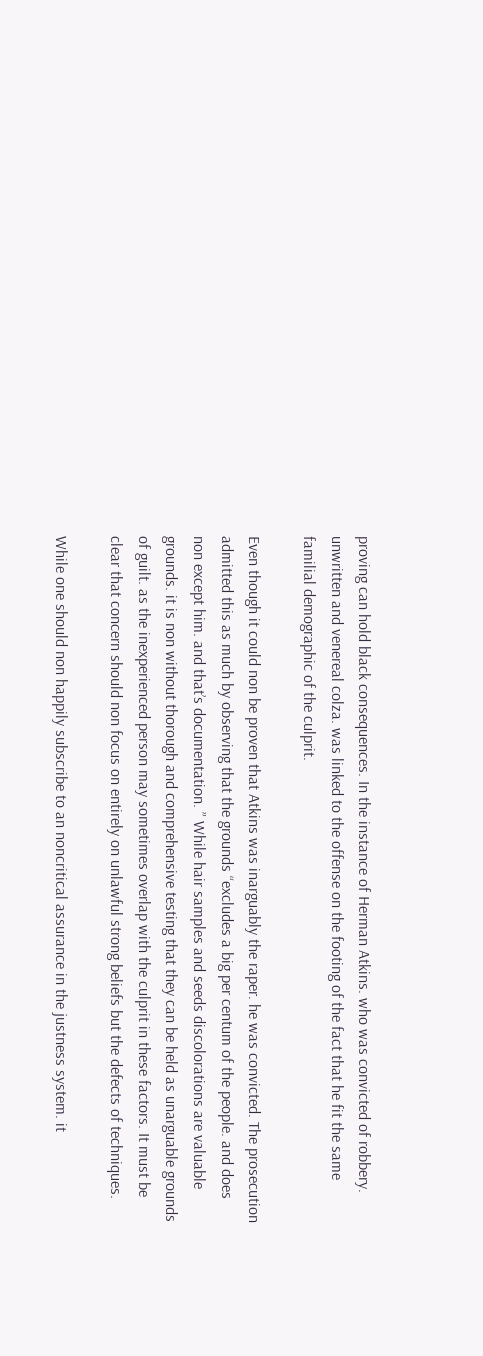proving can hold black consequences. In the instance of Herman Atkins. who was convicted of robbery. unwritten and venereal colza. was linked to the offense on the footing of the fact that he fit the same familial demographic of the culprit.

Even though it could non be proven that Atkins was inarguably the raper. he was convicted. The prosecution admitted this as much by observing that the grounds “excludes a big per centum of the people. and does non except him. and that’s documentation. ” While hair samples and seeds discolorations are valuable grounds. it is non without thorough and comprehensive testing that they can be held as unarguable grounds of guilt. as the inexperienced person may sometimes overlap with the culprit in these factors. It must be clear that concern should non focus on entirely on unlawful strong beliefs but the defects of techniques.

While one should non happily subscribe to an noncritical assurance in the justness system. it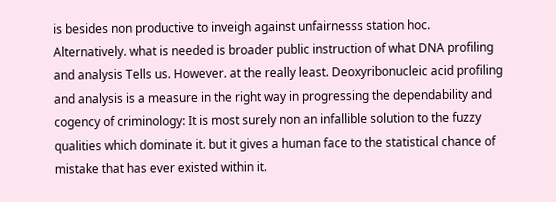is besides non productive to inveigh against unfairnesss station hoc. Alternatively. what is needed is broader public instruction of what DNA profiling and analysis Tells us. However. at the really least. Deoxyribonucleic acid profiling and analysis is a measure in the right way in progressing the dependability and cogency of criminology: It is most surely non an infallible solution to the fuzzy qualities which dominate it. but it gives a human face to the statistical chance of mistake that has ever existed within it.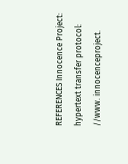REFERENCES Innocence Project: hypertext transfer protocol: //www. innocenceproject.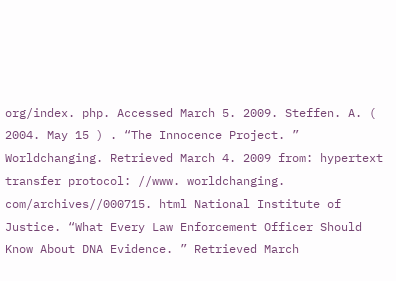org/index. php. Accessed March 5. 2009. Steffen. A. ( 2004. May 15 ) . “The Innocence Project. ” Worldchanging. Retrieved March 4. 2009 from: hypertext transfer protocol: //www. worldchanging. com/archives//000715. html National Institute of Justice. “What Every Law Enforcement Officer Should Know About DNA Evidence. ” Retrieved March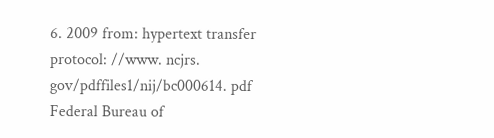6. 2009 from: hypertext transfer protocol: //www. ncjrs. gov/pdffiles1/nij/bc000614. pdf Federal Bureau of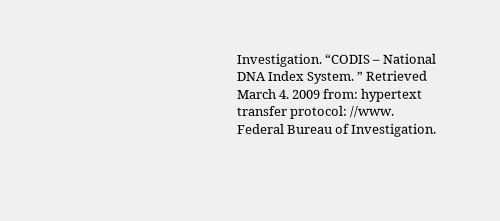Investigation. “CODIS – National DNA Index System. ” Retrieved March 4. 2009 from: hypertext transfer protocol: //www. Federal Bureau of Investigation.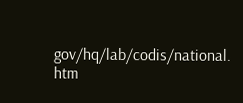gov/hq/lab/codis/national. htm